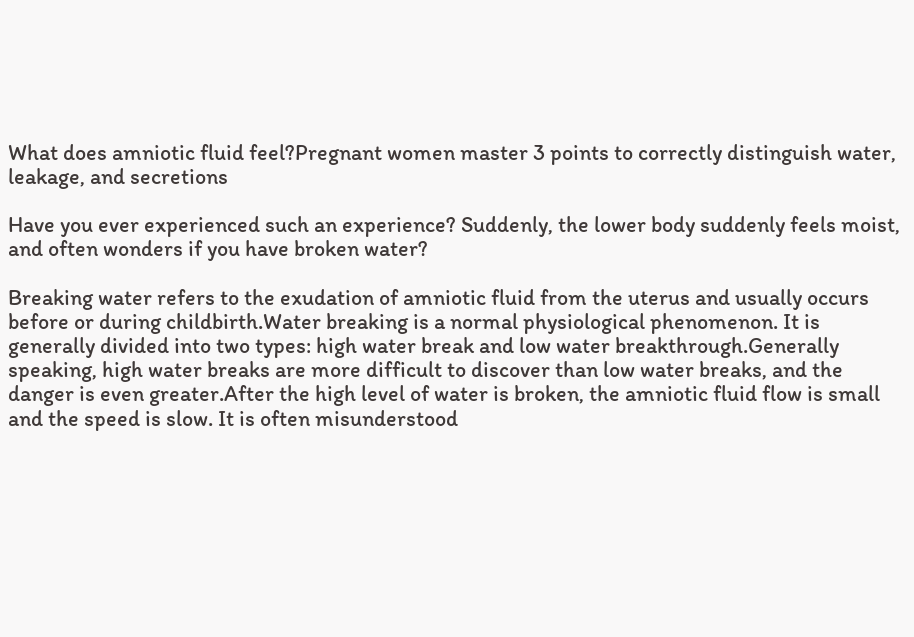What does amniotic fluid feel?Pregnant women master 3 points to correctly distinguish water, leakage, and secretions

Have you ever experienced such an experience? Suddenly, the lower body suddenly feels moist, and often wonders if you have broken water?

Breaking water refers to the exudation of amniotic fluid from the uterus and usually occurs before or during childbirth.Water breaking is a normal physiological phenomenon. It is generally divided into two types: high water break and low water breakthrough.Generally speaking, high water breaks are more difficult to discover than low water breaks, and the danger is even greater.After the high level of water is broken, the amniotic fluid flow is small and the speed is slow. It is often misunderstood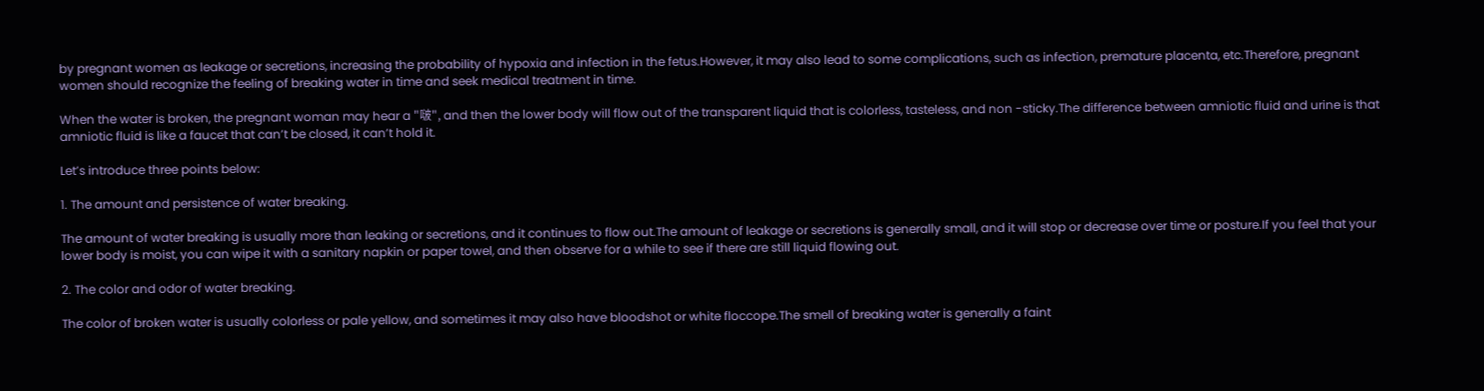by pregnant women as leakage or secretions, increasing the probability of hypoxia and infection in the fetus.However, it may also lead to some complications, such as infection, premature placenta, etc.Therefore, pregnant women should recognize the feeling of breaking water in time and seek medical treatment in time.

When the water is broken, the pregnant woman may hear a "啵", and then the lower body will flow out of the transparent liquid that is colorless, tasteless, and non -sticky.The difference between amniotic fluid and urine is that amniotic fluid is like a faucet that can’t be closed, it can’t hold it.

Let’s introduce three points below:

1. The amount and persistence of water breaking.

The amount of water breaking is usually more than leaking or secretions, and it continues to flow out.The amount of leakage or secretions is generally small, and it will stop or decrease over time or posture.If you feel that your lower body is moist, you can wipe it with a sanitary napkin or paper towel, and then observe for a while to see if there are still liquid flowing out.

2. The color and odor of water breaking.

The color of broken water is usually colorless or pale yellow, and sometimes it may also have bloodshot or white floccope.The smell of breaking water is generally a faint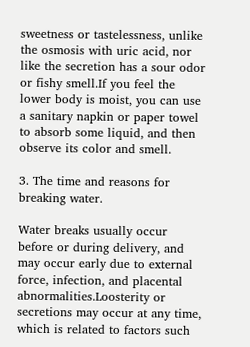sweetness or tastelessness, unlike the osmosis with uric acid, nor like the secretion has a sour odor or fishy smell.If you feel the lower body is moist, you can use a sanitary napkin or paper towel to absorb some liquid, and then observe its color and smell.

3. The time and reasons for breaking water.

Water breaks usually occur before or during delivery, and may occur early due to external force, infection, and placental abnormalities.Loosterity or secretions may occur at any time, which is related to factors such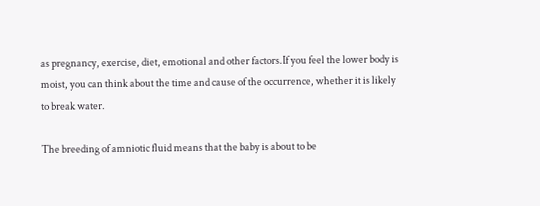as pregnancy, exercise, diet, emotional and other factors.If you feel the lower body is moist, you can think about the time and cause of the occurrence, whether it is likely to break water.

The breeding of amniotic fluid means that the baby is about to be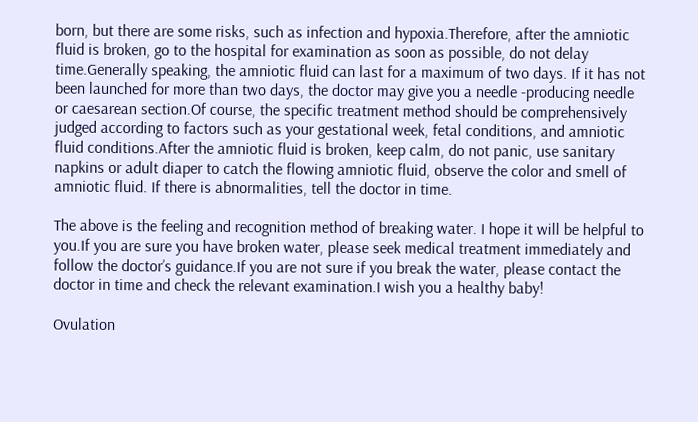born, but there are some risks, such as infection and hypoxia.Therefore, after the amniotic fluid is broken, go to the hospital for examination as soon as possible, do not delay time.Generally speaking, the amniotic fluid can last for a maximum of two days. If it has not been launched for more than two days, the doctor may give you a needle -producing needle or caesarean section.Of course, the specific treatment method should be comprehensively judged according to factors such as your gestational week, fetal conditions, and amniotic fluid conditions.After the amniotic fluid is broken, keep calm, do not panic, use sanitary napkins or adult diaper to catch the flowing amniotic fluid, observe the color and smell of amniotic fluid. If there is abnormalities, tell the doctor in time.

The above is the feeling and recognition method of breaking water. I hope it will be helpful to you.If you are sure you have broken water, please seek medical treatment immediately and follow the doctor’s guidance.If you are not sure if you break the water, please contact the doctor in time and check the relevant examination.I wish you a healthy baby!

Ovulation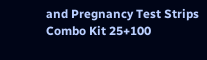and Pregnancy Test Strips Combo Kit 25+100